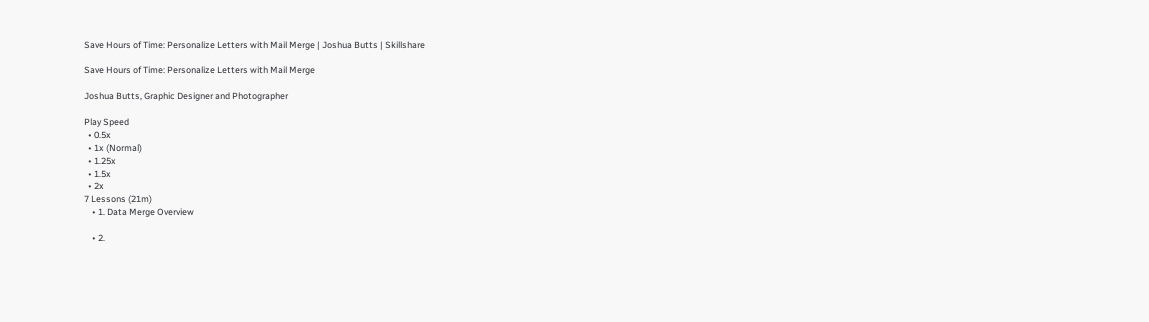Save Hours of Time: Personalize Letters with Mail Merge | Joshua Butts | Skillshare

Save Hours of Time: Personalize Letters with Mail Merge

Joshua Butts, Graphic Designer and Photographer

Play Speed
  • 0.5x
  • 1x (Normal)
  • 1.25x
  • 1.5x
  • 2x
7 Lessons (21m)
    • 1. Data Merge Overview

    • 2.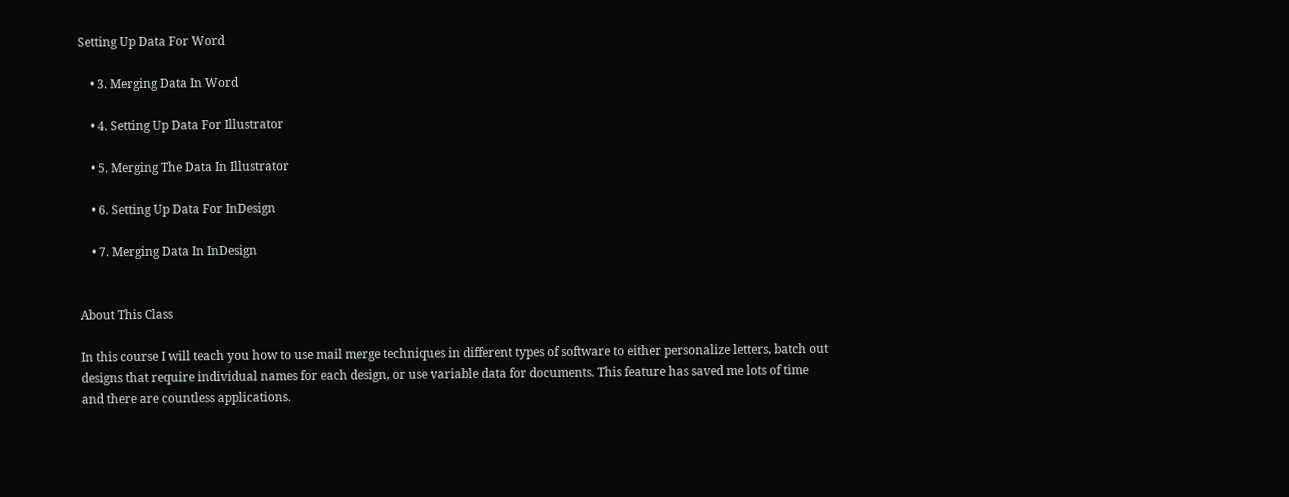Setting Up Data For Word

    • 3. Merging Data In Word

    • 4. Setting Up Data For Illustrator

    • 5. Merging The Data In Illustrator

    • 6. Setting Up Data For InDesign

    • 7. Merging Data In InDesign


About This Class

In this course I will teach you how to use mail merge techniques in different types of software to either personalize letters, batch out designs that require individual names for each design, or use variable data for documents. This feature has saved me lots of time and there are countless applications.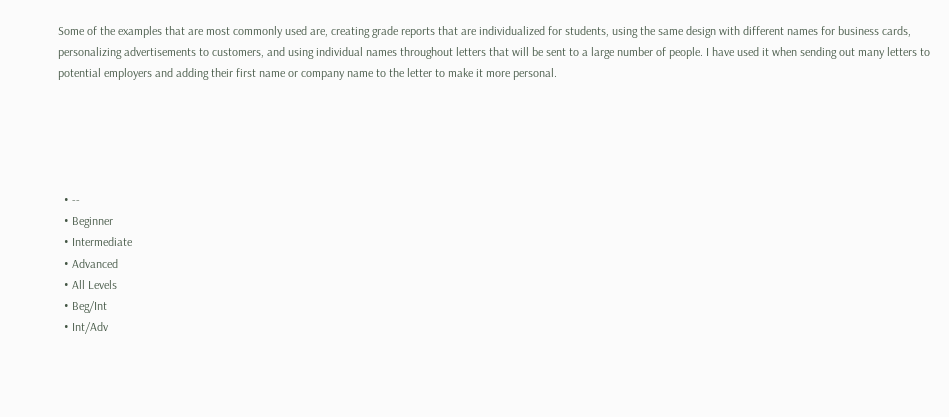Some of the examples that are most commonly used are, creating grade reports that are individualized for students, using the same design with different names for business cards, personalizing advertisements to customers, and using individual names throughout letters that will be sent to a large number of people. I have used it when sending out many letters to potential employers and adding their first name or company name to the letter to make it more personal.





  • --
  • Beginner
  • Intermediate
  • Advanced
  • All Levels
  • Beg/Int
  • Int/Adv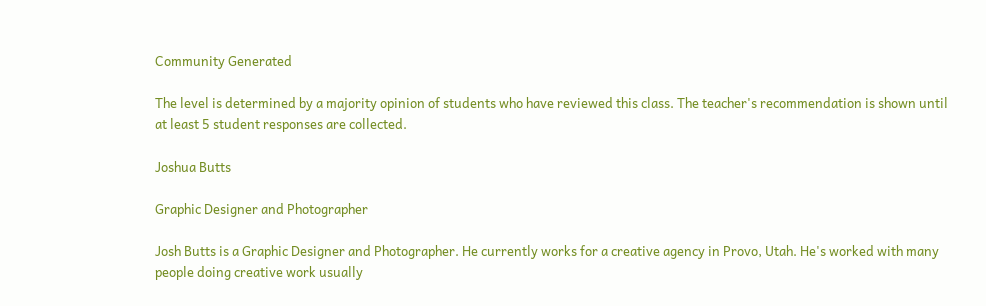Community Generated

The level is determined by a majority opinion of students who have reviewed this class. The teacher's recommendation is shown until at least 5 student responses are collected.

Joshua Butts

Graphic Designer and Photographer

Josh Butts is a Graphic Designer and Photographer. He currently works for a creative agency in Provo, Utah. He's worked with many people doing creative work usually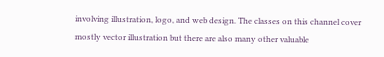involving illustration, logo, and web design. The classes on this channel cover mostly vector illustration but there are also many other valuable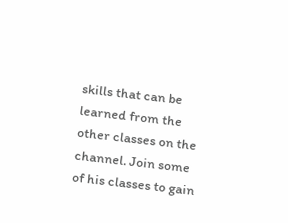skills that can be learned from the other classes on the channel. Join some of his classes to gain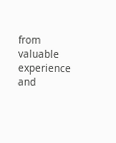from valuable experience and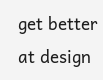get better at design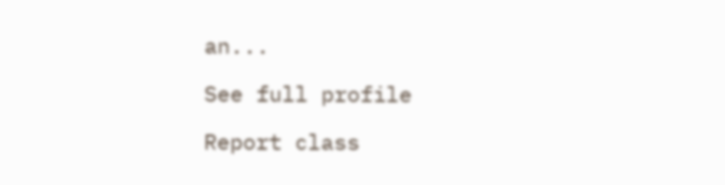an...

See full profile

Report class